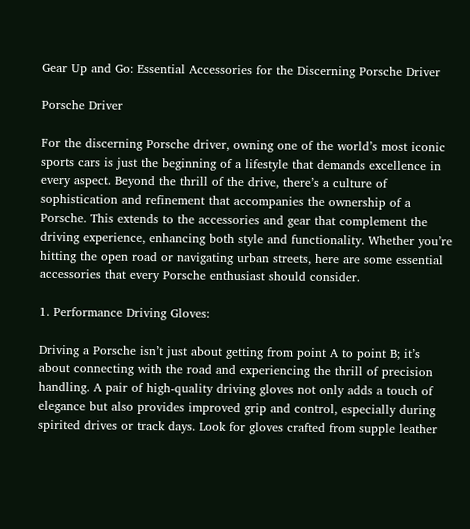Gear Up and Go: Essential Accessories for the Discerning Porsche Driver

Porsche Driver

For the discerning Porsche driver, owning one of the world’s most iconic sports cars is just the beginning of a lifestyle that demands excellence in every aspect. Beyond the thrill of the drive, there’s a culture of sophistication and refinement that accompanies the ownership of a Porsche. This extends to the accessories and gear that complement the driving experience, enhancing both style and functionality. Whether you’re hitting the open road or navigating urban streets, here are some essential accessories that every Porsche enthusiast should consider.

1. Performance Driving Gloves:

Driving a Porsche isn’t just about getting from point A to point B; it’s about connecting with the road and experiencing the thrill of precision handling. A pair of high-quality driving gloves not only adds a touch of elegance but also provides improved grip and control, especially during spirited drives or track days. Look for gloves crafted from supple leather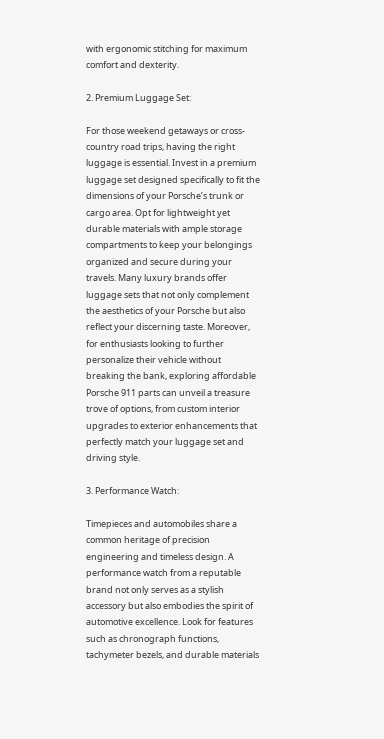with ergonomic stitching for maximum comfort and dexterity.

2. Premium Luggage Set:

For those weekend getaways or cross-country road trips, having the right luggage is essential. Invest in a premium luggage set designed specifically to fit the dimensions of your Porsche’s trunk or cargo area. Opt for lightweight yet durable materials with ample storage compartments to keep your belongings organized and secure during your travels. Many luxury brands offer luggage sets that not only complement the aesthetics of your Porsche but also reflect your discerning taste. Moreover, for enthusiasts looking to further personalize their vehicle without breaking the bank, exploring affordable Porsche 911 parts can unveil a treasure trove of options, from custom interior upgrades to exterior enhancements that perfectly match your luggage set and driving style.

3. Performance Watch:

Timepieces and automobiles share a common heritage of precision engineering and timeless design. A performance watch from a reputable brand not only serves as a stylish accessory but also embodies the spirit of automotive excellence. Look for features such as chronograph functions, tachymeter bezels, and durable materials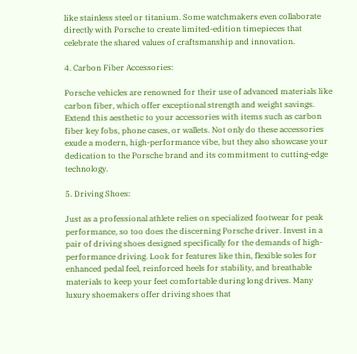like stainless steel or titanium. Some watchmakers even collaborate directly with Porsche to create limited-edition timepieces that celebrate the shared values of craftsmanship and innovation.

4. Carbon Fiber Accessories:

Porsche vehicles are renowned for their use of advanced materials like carbon fiber, which offer exceptional strength and weight savings. Extend this aesthetic to your accessories with items such as carbon fiber key fobs, phone cases, or wallets. Not only do these accessories exude a modern, high-performance vibe, but they also showcase your dedication to the Porsche brand and its commitment to cutting-edge technology.

5. Driving Shoes:

Just as a professional athlete relies on specialized footwear for peak performance, so too does the discerning Porsche driver. Invest in a pair of driving shoes designed specifically for the demands of high-performance driving. Look for features like thin, flexible soles for enhanced pedal feel, reinforced heels for stability, and breathable materials to keep your feet comfortable during long drives. Many luxury shoemakers offer driving shoes that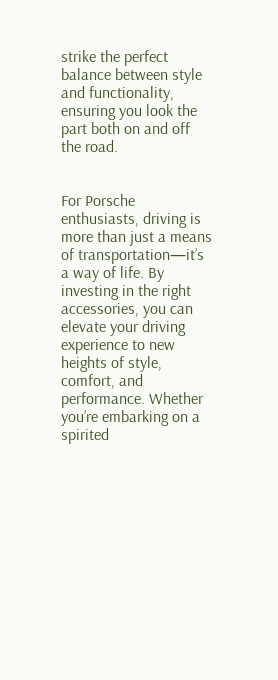strike the perfect balance between style and functionality, ensuring you look the part both on and off the road.


For Porsche enthusiasts, driving is more than just a means of transportation—it’s a way of life. By investing in the right accessories, you can elevate your driving experience to new heights of style, comfort, and performance. Whether you’re embarking on a spirited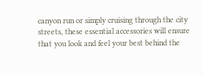canyon run or simply cruising through the city streets, these essential accessories will ensure that you look and feel your best behind the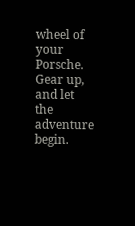wheel of your Porsche. Gear up, and let the adventure begin.